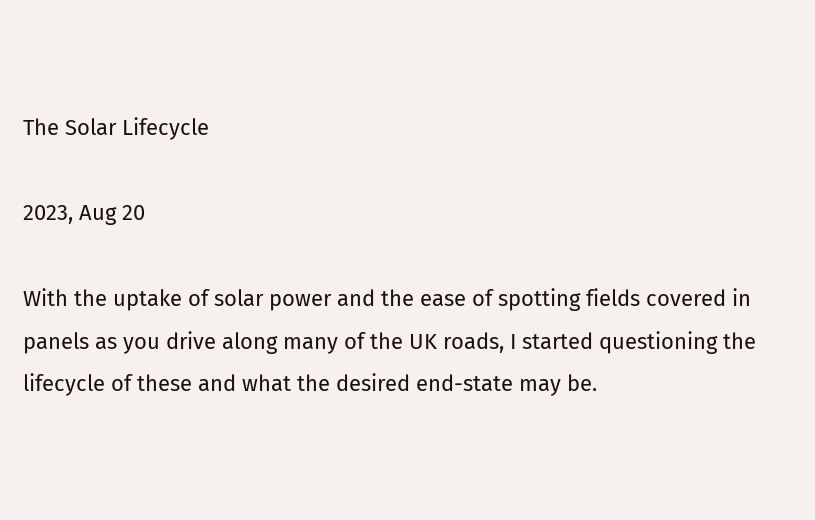The Solar Lifecycle

2023, Aug 20

With the uptake of solar power and the ease of spotting fields covered in panels as you drive along many of the UK roads, I started questioning the lifecycle of these and what the desired end-state may be.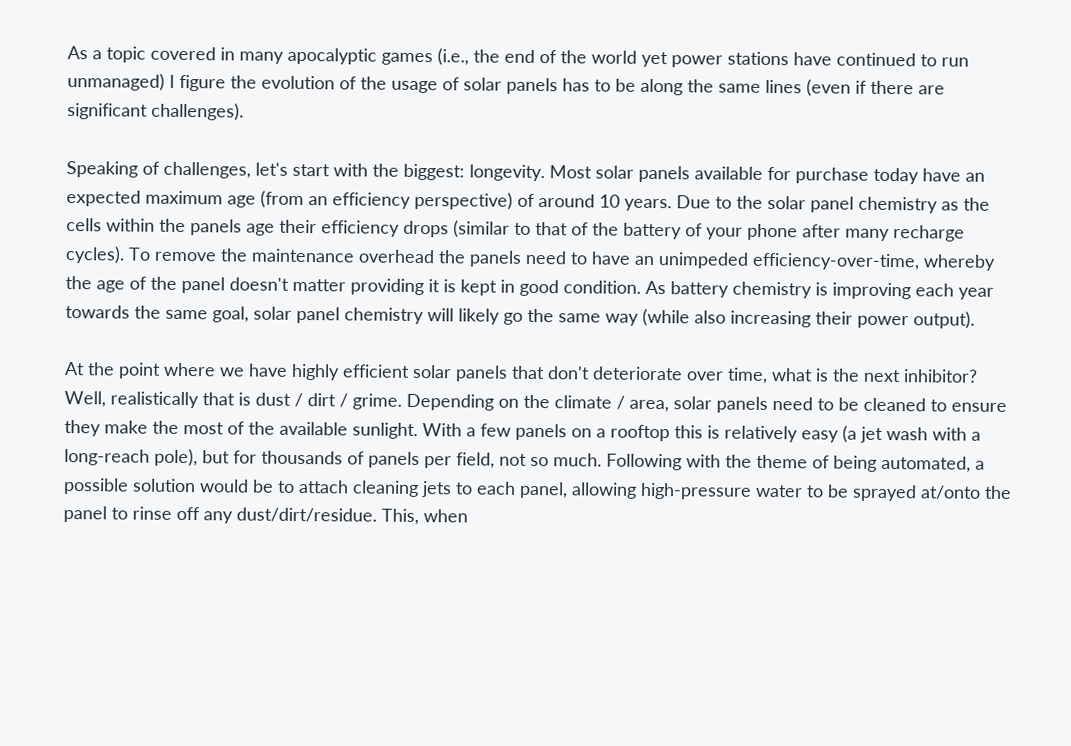As a topic covered in many apocalyptic games (i.e., the end of the world yet power stations have continued to run unmanaged) I figure the evolution of the usage of solar panels has to be along the same lines (even if there are significant challenges).

Speaking of challenges, let's start with the biggest: longevity. Most solar panels available for purchase today have an expected maximum age (from an efficiency perspective) of around 10 years. Due to the solar panel chemistry as the cells within the panels age their efficiency drops (similar to that of the battery of your phone after many recharge cycles). To remove the maintenance overhead the panels need to have an unimpeded efficiency-over-time, whereby the age of the panel doesn't matter providing it is kept in good condition. As battery chemistry is improving each year towards the same goal, solar panel chemistry will likely go the same way (while also increasing their power output).

At the point where we have highly efficient solar panels that don't deteriorate over time, what is the next inhibitor? Well, realistically that is dust / dirt / grime. Depending on the climate / area, solar panels need to be cleaned to ensure they make the most of the available sunlight. With a few panels on a rooftop this is relatively easy (a jet wash with a long-reach pole), but for thousands of panels per field, not so much. Following with the theme of being automated, a possible solution would be to attach cleaning jets to each panel, allowing high-pressure water to be sprayed at/onto the panel to rinse off any dust/dirt/residue. This, when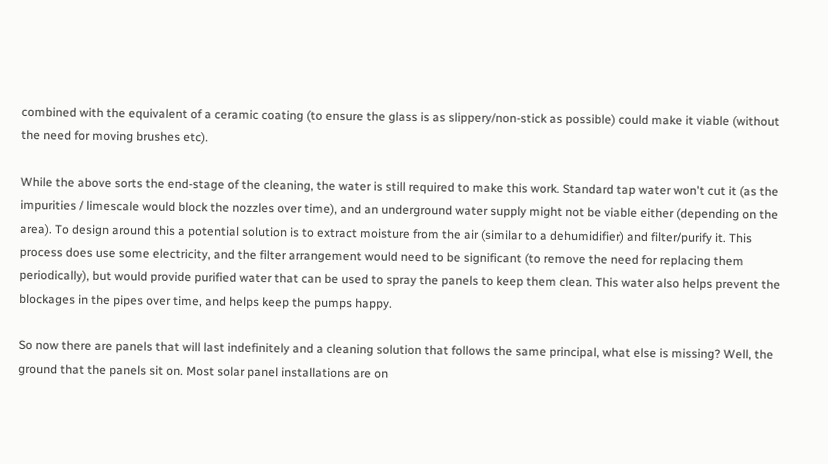combined with the equivalent of a ceramic coating (to ensure the glass is as slippery/non-stick as possible) could make it viable (without the need for moving brushes etc).

While the above sorts the end-stage of the cleaning, the water is still required to make this work. Standard tap water won't cut it (as the impurities / limescale would block the nozzles over time), and an underground water supply might not be viable either (depending on the area). To design around this a potential solution is to extract moisture from the air (similar to a dehumidifier) and filter/purify it. This process does use some electricity, and the filter arrangement would need to be significant (to remove the need for replacing them periodically), but would provide purified water that can be used to spray the panels to keep them clean. This water also helps prevent the blockages in the pipes over time, and helps keep the pumps happy.

So now there are panels that will last indefinitely and a cleaning solution that follows the same principal, what else is missing? Well, the ground that the panels sit on. Most solar panel installations are on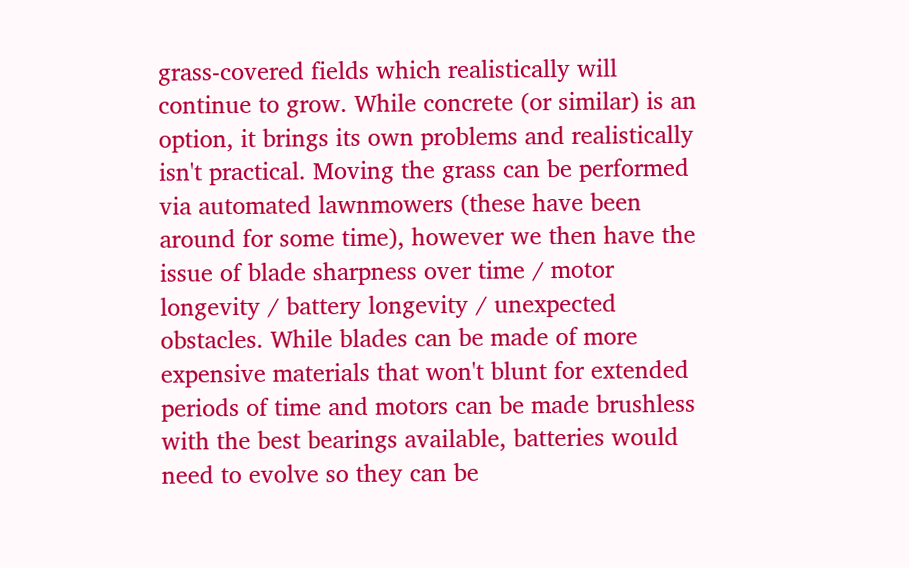grass-covered fields which realistically will continue to grow. While concrete (or similar) is an option, it brings its own problems and realistically isn't practical. Moving the grass can be performed via automated lawnmowers (these have been around for some time), however we then have the issue of blade sharpness over time / motor longevity / battery longevity / unexpected obstacles. While blades can be made of more expensive materials that won't blunt for extended periods of time and motors can be made brushless with the best bearings available, batteries would need to evolve so they can be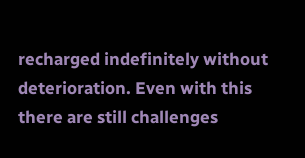recharged indefinitely without deterioration. Even with this there are still challenges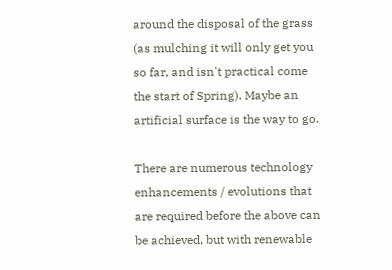around the disposal of the grass (as mulching it will only get you so far, and isn't practical come the start of Spring). Maybe an artificial surface is the way to go.

There are numerous technology enhancements / evolutions that are required before the above can be achieved, but with renewable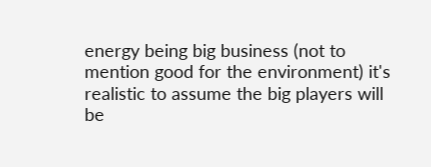energy being big business (not to mention good for the environment) it's realistic to assume the big players will be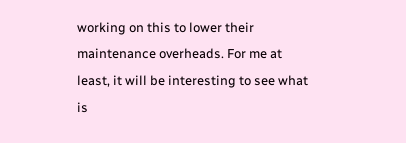working on this to lower their maintenance overheads. For me at least, it will be interesting to see what is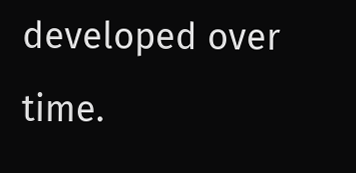developed over time.